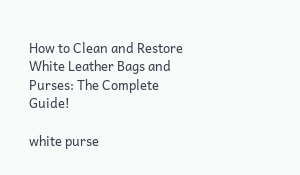How to Clean and Restore White Leather Bags and Purses: The Complete Guide!

white purse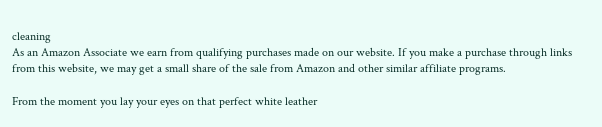cleaning
As an Amazon Associate we earn from qualifying purchases made on our website. If you make a purchase through links from this website, we may get a small share of the sale from Amazon and other similar affiliate programs.

From the moment you lay your eyes on that perfect white leather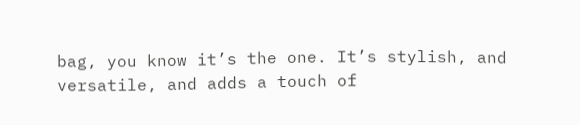bag, you know it’s the one. It’s stylish, and versatile, and adds a touch of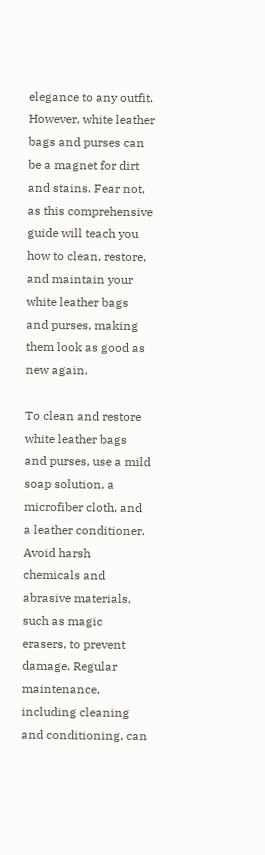elegance to any outfit. However, white leather bags and purses can be a magnet for dirt and stains. Fear not, as this comprehensive guide will teach you how to clean, restore, and maintain your white leather bags and purses, making them look as good as new again.

To clean and restore white leather bags and purses, use a mild soap solution, a microfiber cloth, and a leather conditioner. Avoid harsh chemicals and abrasive materials, such as magic erasers, to prevent damage. Regular maintenance, including cleaning and conditioning, can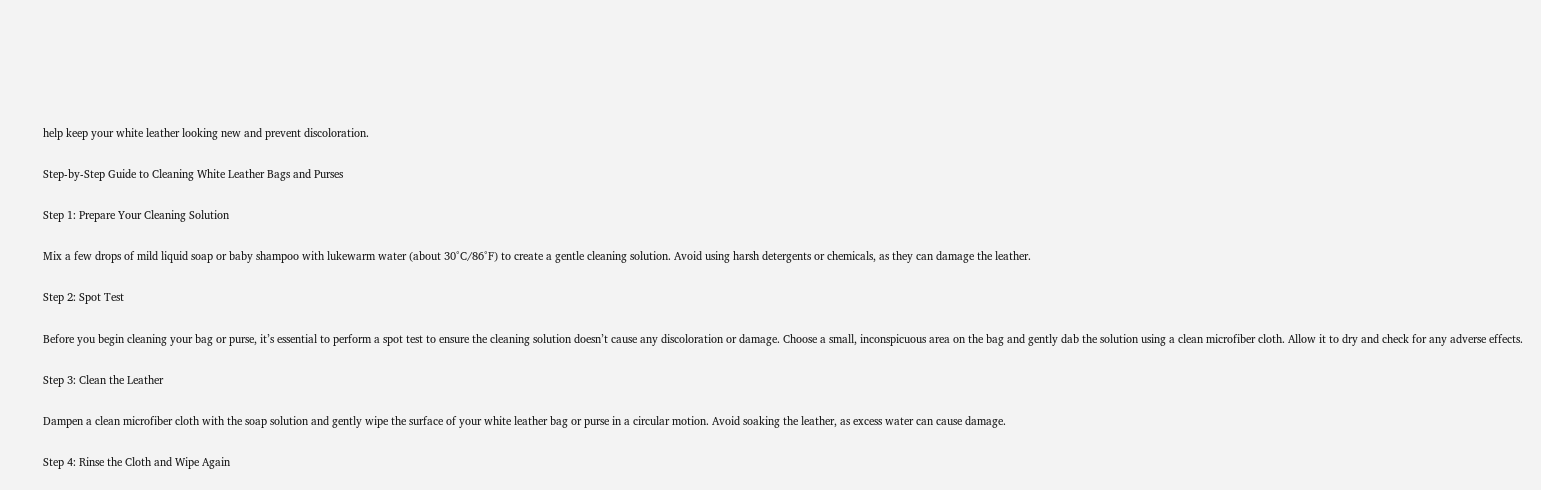help keep your white leather looking new and prevent discoloration.

Step-by-Step Guide to Cleaning White Leather Bags and Purses

Step 1: Prepare Your Cleaning Solution

Mix a few drops of mild liquid soap or baby shampoo with lukewarm water (about 30°C/86°F) to create a gentle cleaning solution. Avoid using harsh detergents or chemicals, as they can damage the leather.

Step 2: Spot Test

Before you begin cleaning your bag or purse, it’s essential to perform a spot test to ensure the cleaning solution doesn’t cause any discoloration or damage. Choose a small, inconspicuous area on the bag and gently dab the solution using a clean microfiber cloth. Allow it to dry and check for any adverse effects.

Step 3: Clean the Leather

Dampen a clean microfiber cloth with the soap solution and gently wipe the surface of your white leather bag or purse in a circular motion. Avoid soaking the leather, as excess water can cause damage.

Step 4: Rinse the Cloth and Wipe Again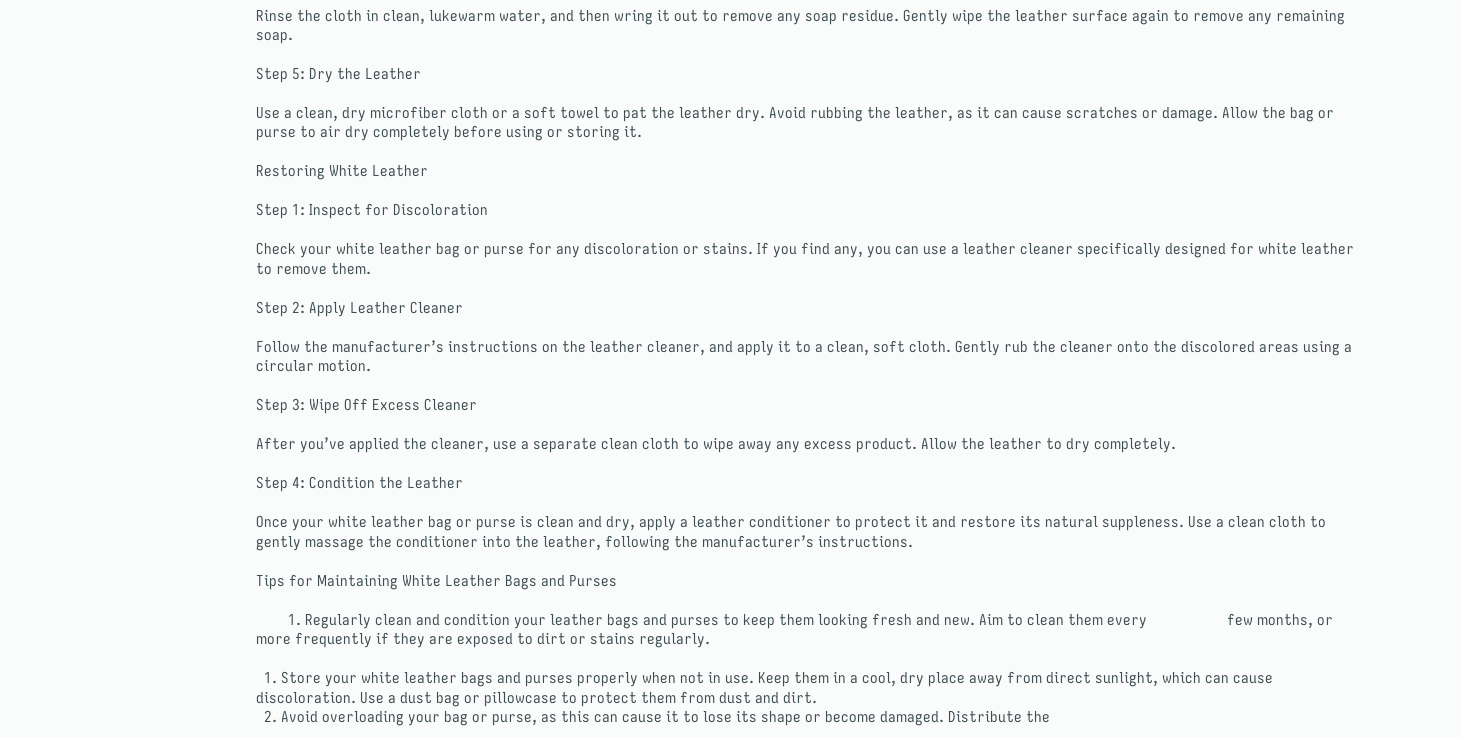Rinse the cloth in clean, lukewarm water, and then wring it out to remove any soap residue. Gently wipe the leather surface again to remove any remaining soap.

Step 5: Dry the Leather

Use a clean, dry microfiber cloth or a soft towel to pat the leather dry. Avoid rubbing the leather, as it can cause scratches or damage. Allow the bag or purse to air dry completely before using or storing it.

Restoring White Leather

Step 1: Inspect for Discoloration

Check your white leather bag or purse for any discoloration or stains. If you find any, you can use a leather cleaner specifically designed for white leather to remove them.

Step 2: Apply Leather Cleaner

Follow the manufacturer’s instructions on the leather cleaner, and apply it to a clean, soft cloth. Gently rub the cleaner onto the discolored areas using a circular motion.

Step 3: Wipe Off Excess Cleaner

After you’ve applied the cleaner, use a separate clean cloth to wipe away any excess product. Allow the leather to dry completely.

Step 4: Condition the Leather

Once your white leather bag or purse is clean and dry, apply a leather conditioner to protect it and restore its natural suppleness. Use a clean cloth to gently massage the conditioner into the leather, following the manufacturer’s instructions.

Tips for Maintaining White Leather Bags and Purses

        1. Regularly clean and condition your leather bags and purses to keep them looking fresh and new. Aim to clean them every                    few months, or more frequently if they are exposed to dirt or stains regularly.

  1. Store your white leather bags and purses properly when not in use. Keep them in a cool, dry place away from direct sunlight, which can cause discoloration. Use a dust bag or pillowcase to protect them from dust and dirt.
  2. Avoid overloading your bag or purse, as this can cause it to lose its shape or become damaged. Distribute the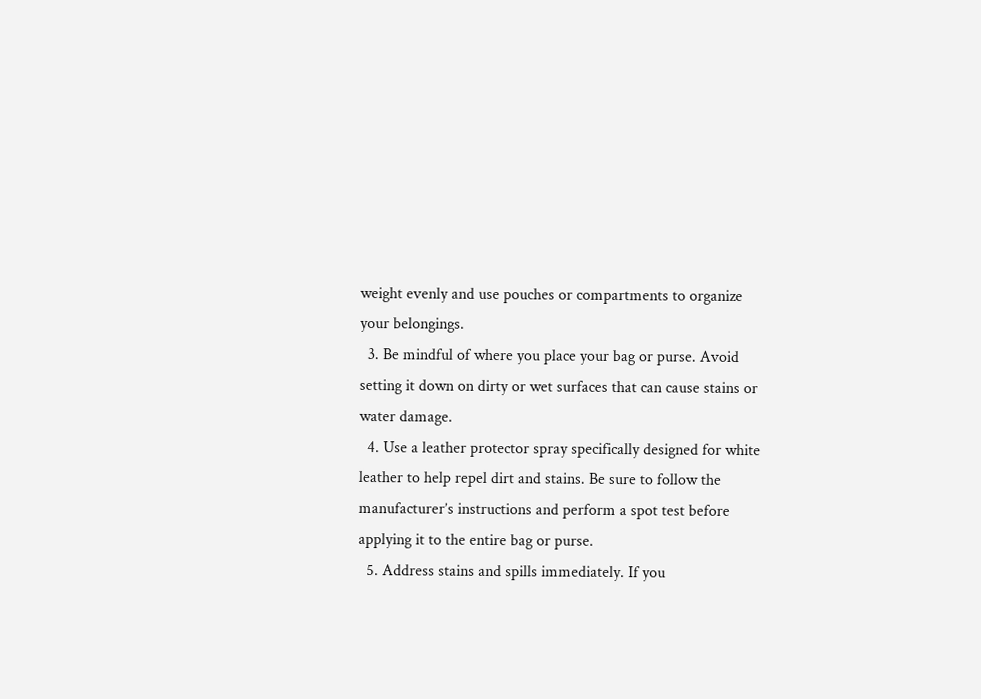weight evenly and use pouches or compartments to organize your belongings.
  3. Be mindful of where you place your bag or purse. Avoid setting it down on dirty or wet surfaces that can cause stains or water damage.
  4. Use a leather protector spray specifically designed for white leather to help repel dirt and stains. Be sure to follow the manufacturer’s instructions and perform a spot test before applying it to the entire bag or purse.
  5. Address stains and spills immediately. If you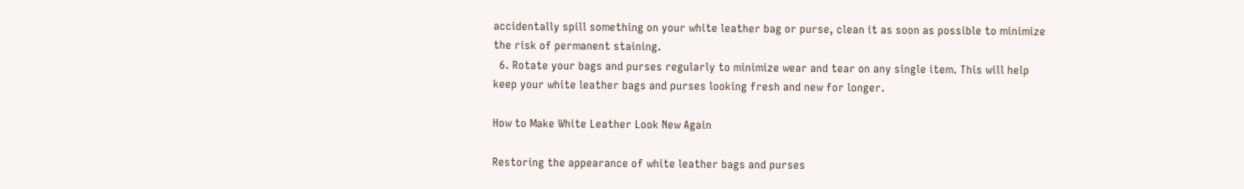accidentally spill something on your white leather bag or purse, clean it as soon as possible to minimize the risk of permanent staining.
  6. Rotate your bags and purses regularly to minimize wear and tear on any single item. This will help keep your white leather bags and purses looking fresh and new for longer.

How to Make White Leather Look New Again

Restoring the appearance of white leather bags and purses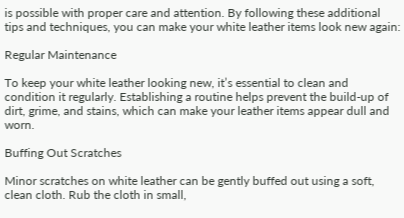is possible with proper care and attention. By following these additional tips and techniques, you can make your white leather items look new again:

Regular Maintenance

To keep your white leather looking new, it’s essential to clean and condition it regularly. Establishing a routine helps prevent the build-up of dirt, grime, and stains, which can make your leather items appear dull and worn.

Buffing Out Scratches

Minor scratches on white leather can be gently buffed out using a soft, clean cloth. Rub the cloth in small,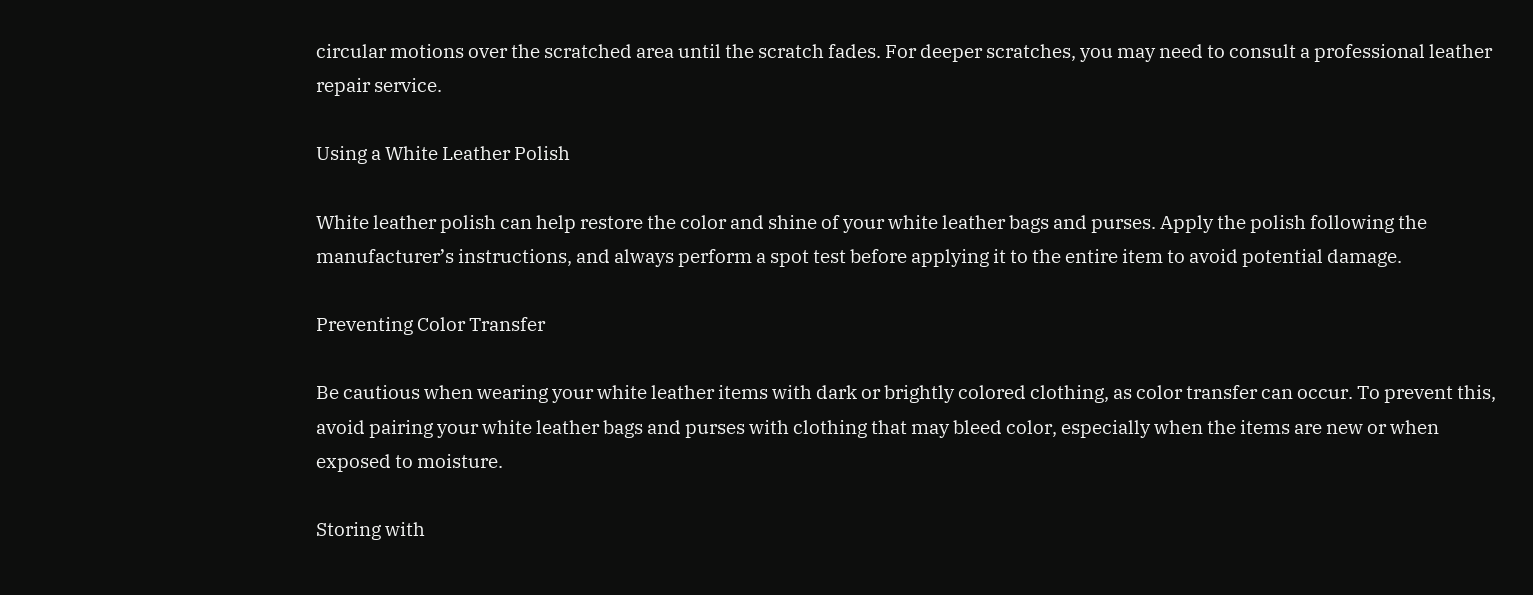circular motions over the scratched area until the scratch fades. For deeper scratches, you may need to consult a professional leather repair service.

Using a White Leather Polish

White leather polish can help restore the color and shine of your white leather bags and purses. Apply the polish following the manufacturer’s instructions, and always perform a spot test before applying it to the entire item to avoid potential damage.

Preventing Color Transfer

Be cautious when wearing your white leather items with dark or brightly colored clothing, as color transfer can occur. To prevent this, avoid pairing your white leather bags and purses with clothing that may bleed color, especially when the items are new or when exposed to moisture.

Storing with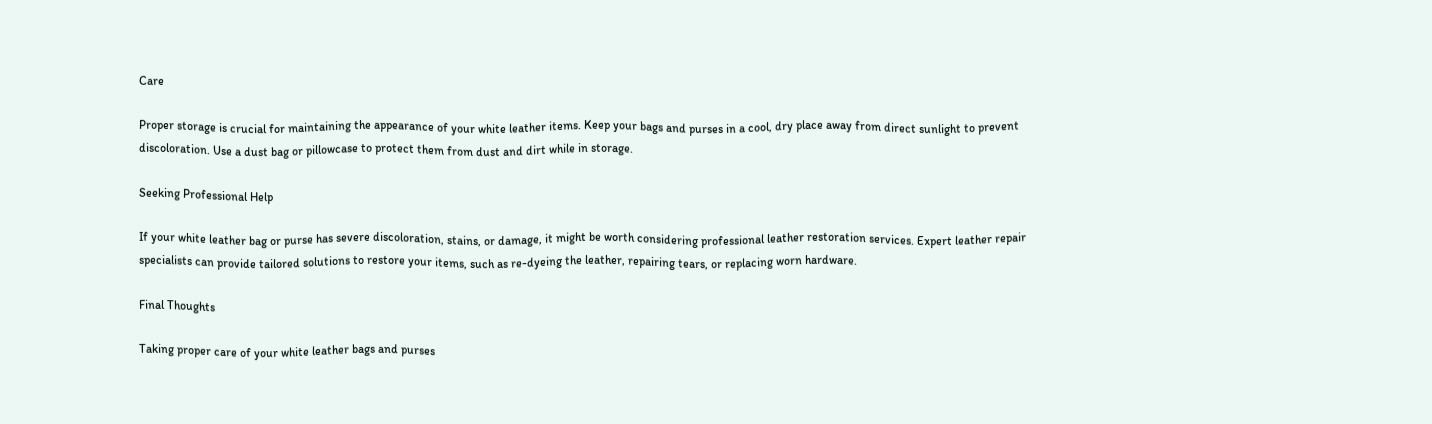Care

Proper storage is crucial for maintaining the appearance of your white leather items. Keep your bags and purses in a cool, dry place away from direct sunlight to prevent discoloration. Use a dust bag or pillowcase to protect them from dust and dirt while in storage.

Seeking Professional Help

If your white leather bag or purse has severe discoloration, stains, or damage, it might be worth considering professional leather restoration services. Expert leather repair specialists can provide tailored solutions to restore your items, such as re-dyeing the leather, repairing tears, or replacing worn hardware.

Final Thoughts

Taking proper care of your white leather bags and purses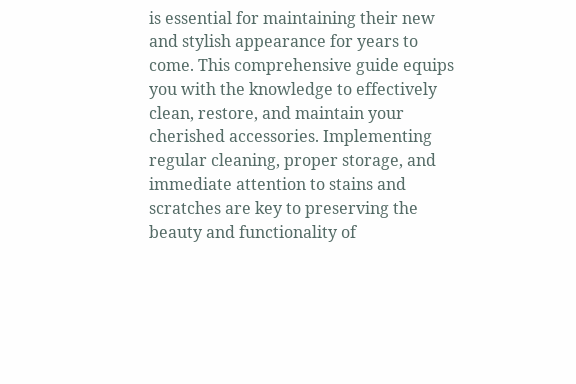is essential for maintaining their new and stylish appearance for years to come. This comprehensive guide equips you with the knowledge to effectively clean, restore, and maintain your cherished accessories. Implementing regular cleaning, proper storage, and immediate attention to stains and scratches are key to preserving the beauty and functionality of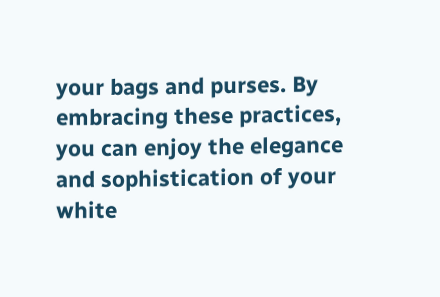your bags and purses. By embracing these practices, you can enjoy the elegance and sophistication of your white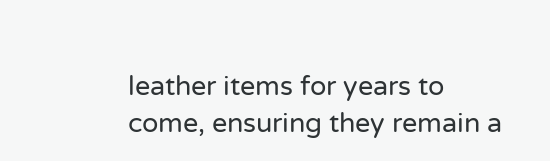leather items for years to come, ensuring they remain a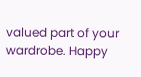valued part of your wardrobe. Happy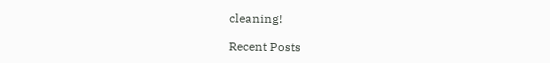cleaning!

Recent Posts